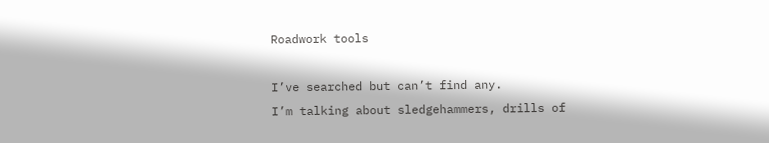Roadwork tools

I’ve searched but can’t find any.
I’m talking about sledgehammers, drills of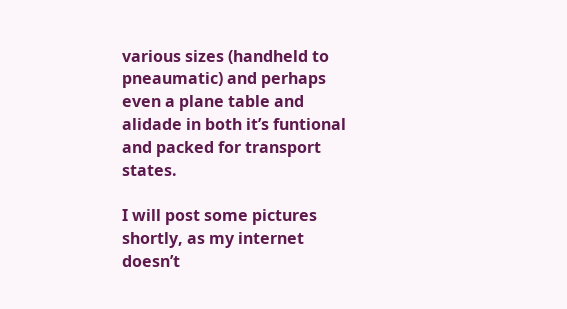various sizes (handheld to pneaumatic) and perhaps even a plane table and alidade in both it’s funtional and packed for transport states.

I will post some pictures shortly, as my internet doesn’t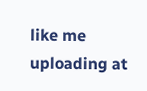like me uploading at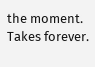the moment. Takes forever.